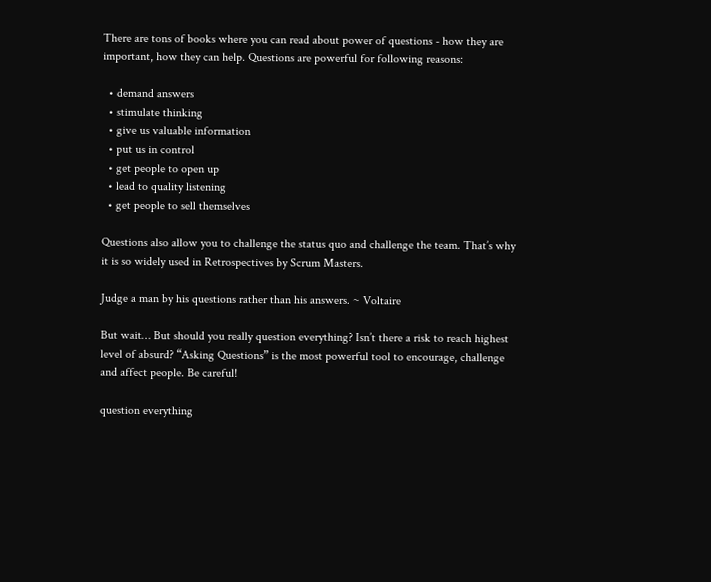There are tons of books where you can read about power of questions - how they are important, how they can help. Questions are powerful for following reasons:

  • demand answers
  • stimulate thinking
  • give us valuable information
  • put us in control
  • get people to open up
  • lead to quality listening
  • get people to sell themselves

Questions also allow you to challenge the status quo and challenge the team. That’s why it is so widely used in Retrospectives by Scrum Masters.

Judge a man by his questions rather than his answers. ~ Voltaire

But wait… But should you really question everything? Isn’t there a risk to reach highest level of absurd? “Asking Questions” is the most powerful tool to encourage, challenge and affect people. Be careful!

question everything